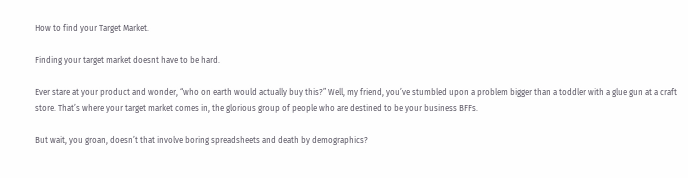How to find your Target Market.

Finding your target market doesnt have to be hard.

Ever stare at your product and wonder, “who on earth would actually buy this?” Well, my friend, you’ve stumbled upon a problem bigger than a toddler with a glue gun at a craft store. That’s where your target market comes in, the glorious group of people who are destined to be your business BFFs.

But wait, you groan, doesn’t that involve boring spreadsheets and death by demographics?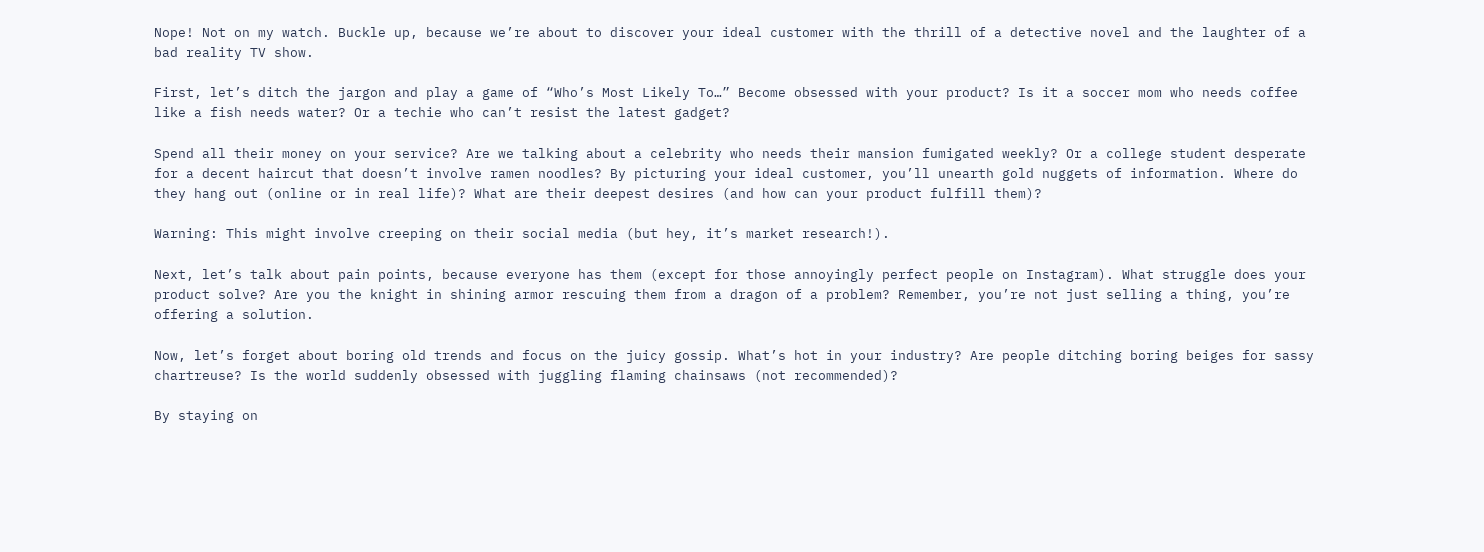Nope! Not on my watch. Buckle up, because we’re about to discover your ideal customer with the thrill of a detective novel and the laughter of a bad reality TV show.

First, let’s ditch the jargon and play a game of “Who’s Most Likely To…” Become obsessed with your product? Is it a soccer mom who needs coffee like a fish needs water? Or a techie who can’t resist the latest gadget?

Spend all their money on your service? Are we talking about a celebrity who needs their mansion fumigated weekly? Or a college student desperate for a decent haircut that doesn’t involve ramen noodles? By picturing your ideal customer, you’ll unearth gold nuggets of information. Where do they hang out (online or in real life)? What are their deepest desires (and how can your product fulfill them)?

Warning: This might involve creeping on their social media (but hey, it’s market research!).

Next, let’s talk about pain points, because everyone has them (except for those annoyingly perfect people on Instagram). What struggle does your product solve? Are you the knight in shining armor rescuing them from a dragon of a problem? Remember, you’re not just selling a thing, you’re offering a solution.

Now, let’s forget about boring old trends and focus on the juicy gossip. What’s hot in your industry? Are people ditching boring beiges for sassy chartreuse? Is the world suddenly obsessed with juggling flaming chainsaws (not recommended)?

By staying on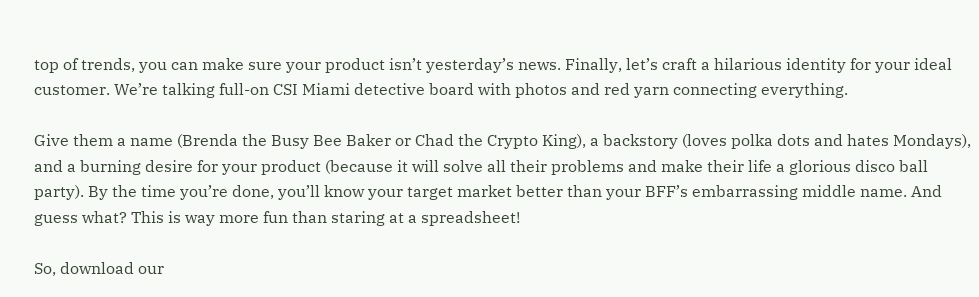top of trends, you can make sure your product isn’t yesterday’s news. Finally, let’s craft a hilarious identity for your ideal customer. We’re talking full-on CSI Miami detective board with photos and red yarn connecting everything.

Give them a name (Brenda the Busy Bee Baker or Chad the Crypto King), a backstory (loves polka dots and hates Mondays), and a burning desire for your product (because it will solve all their problems and make their life a glorious disco ball party). By the time you’re done, you’ll know your target market better than your BFF’s embarrassing middle name. And guess what? This is way more fun than staring at a spreadsheet!

So, download our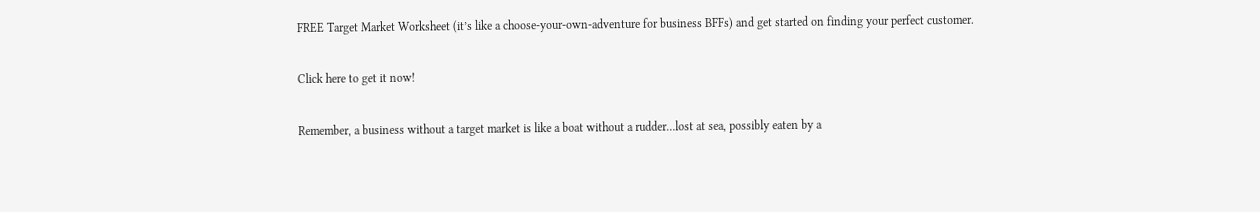FREE Target Market Worksheet (it’s like a choose-your-own-adventure for business BFFs) and get started on finding your perfect customer.

Click here to get it now!

Remember, a business without a target market is like a boat without a rudder…lost at sea, possibly eaten by a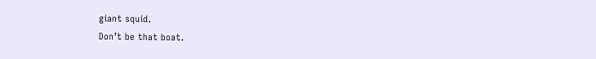giant squid.
Don’t be that boat.